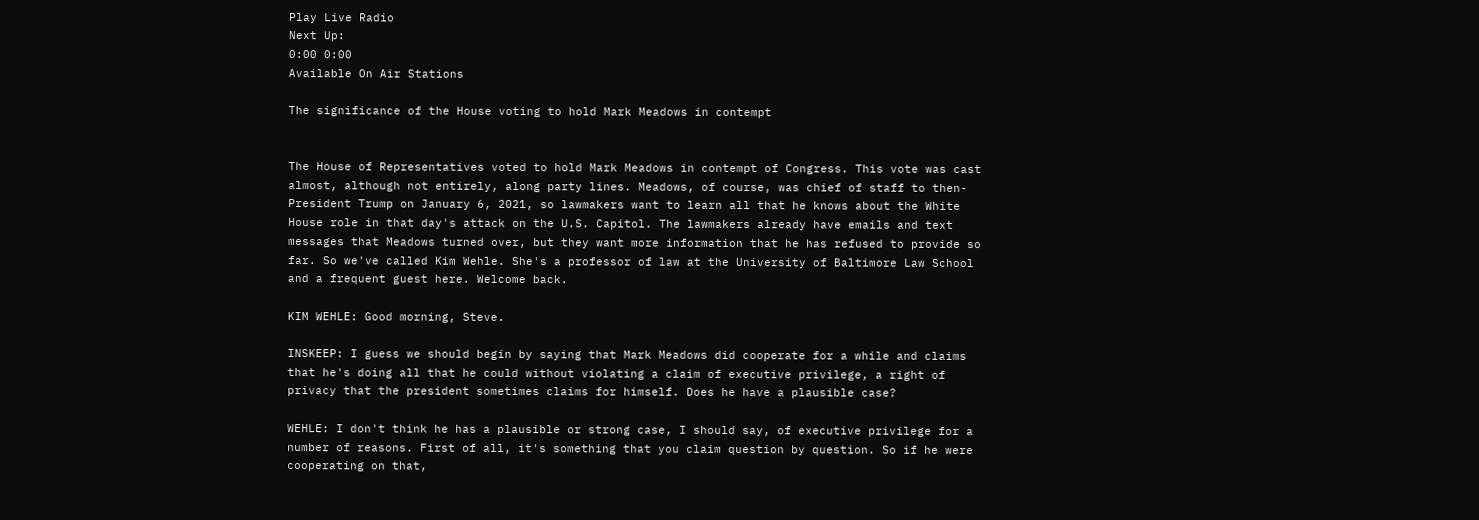Play Live Radio
Next Up:
0:00 0:00
Available On Air Stations

The significance of the House voting to hold Mark Meadows in contempt


The House of Representatives voted to hold Mark Meadows in contempt of Congress. This vote was cast almost, although not entirely, along party lines. Meadows, of course, was chief of staff to then-President Trump on January 6, 2021, so lawmakers want to learn all that he knows about the White House role in that day's attack on the U.S. Capitol. The lawmakers already have emails and text messages that Meadows turned over, but they want more information that he has refused to provide so far. So we've called Kim Wehle. She's a professor of law at the University of Baltimore Law School and a frequent guest here. Welcome back.

KIM WEHLE: Good morning, Steve.

INSKEEP: I guess we should begin by saying that Mark Meadows did cooperate for a while and claims that he's doing all that he could without violating a claim of executive privilege, a right of privacy that the president sometimes claims for himself. Does he have a plausible case?

WEHLE: I don't think he has a plausible or strong case, I should say, of executive privilege for a number of reasons. First of all, it's something that you claim question by question. So if he were cooperating on that,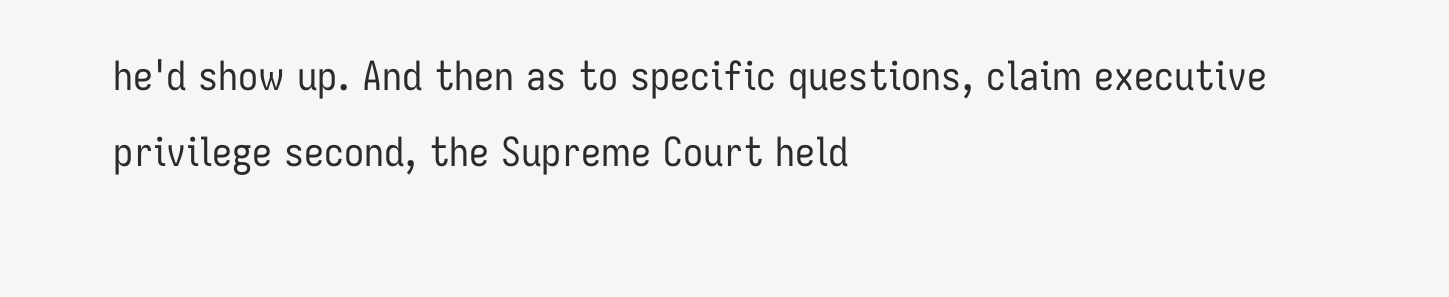he'd show up. And then as to specific questions, claim executive privilege second, the Supreme Court held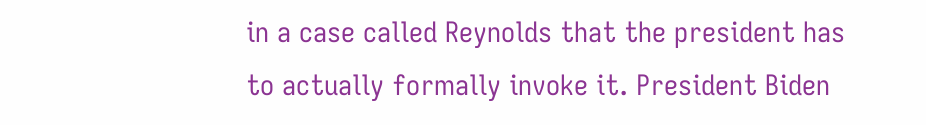in a case called Reynolds that the president has to actually formally invoke it. President Biden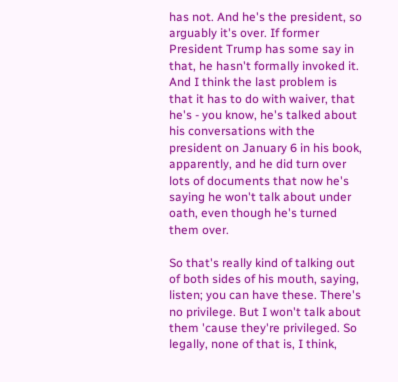has not. And he's the president, so arguably it's over. If former President Trump has some say in that, he hasn't formally invoked it. And I think the last problem is that it has to do with waiver, that he's - you know, he's talked about his conversations with the president on January 6 in his book, apparently, and he did turn over lots of documents that now he's saying he won't talk about under oath, even though he's turned them over.

So that's really kind of talking out of both sides of his mouth, saying, listen; you can have these. There's no privilege. But I won't talk about them 'cause they're privileged. So legally, none of that is, I think,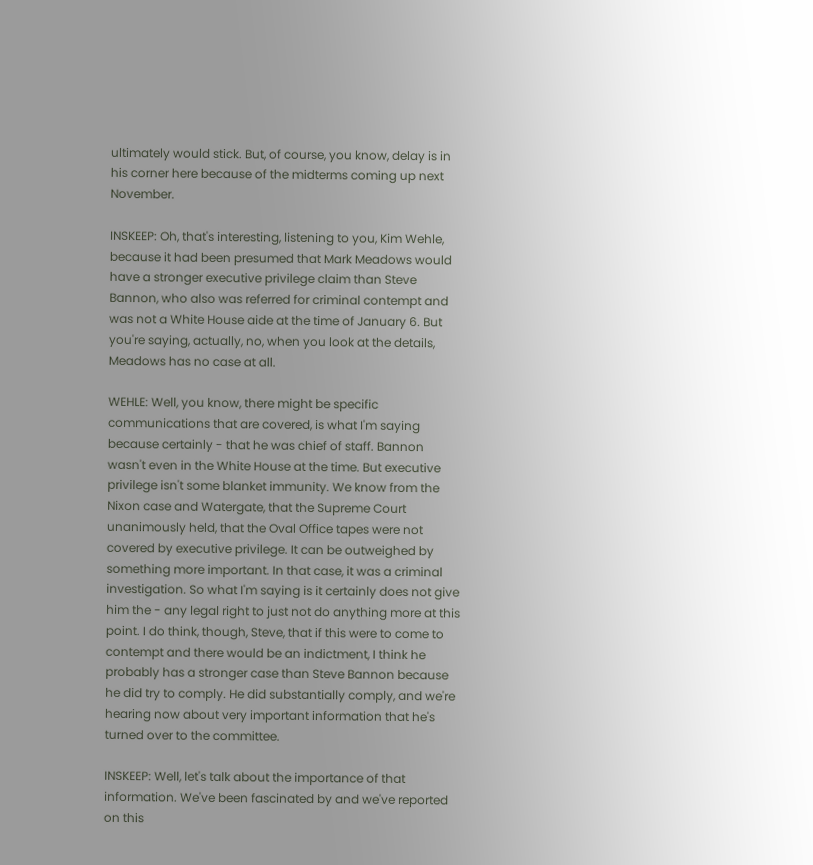ultimately would stick. But, of course, you know, delay is in his corner here because of the midterms coming up next November.

INSKEEP: Oh, that's interesting, listening to you, Kim Wehle, because it had been presumed that Mark Meadows would have a stronger executive privilege claim than Steve Bannon, who also was referred for criminal contempt and was not a White House aide at the time of January 6. But you're saying, actually, no, when you look at the details, Meadows has no case at all.

WEHLE: Well, you know, there might be specific communications that are covered, is what I'm saying because certainly - that he was chief of staff. Bannon wasn't even in the White House at the time. But executive privilege isn't some blanket immunity. We know from the Nixon case and Watergate, that the Supreme Court unanimously held, that the Oval Office tapes were not covered by executive privilege. It can be outweighed by something more important. In that case, it was a criminal investigation. So what I'm saying is it certainly does not give him the - any legal right to just not do anything more at this point. I do think, though, Steve, that if this were to come to contempt and there would be an indictment, I think he probably has a stronger case than Steve Bannon because he did try to comply. He did substantially comply, and we're hearing now about very important information that he's turned over to the committee.

INSKEEP: Well, let's talk about the importance of that information. We've been fascinated by and we've reported on this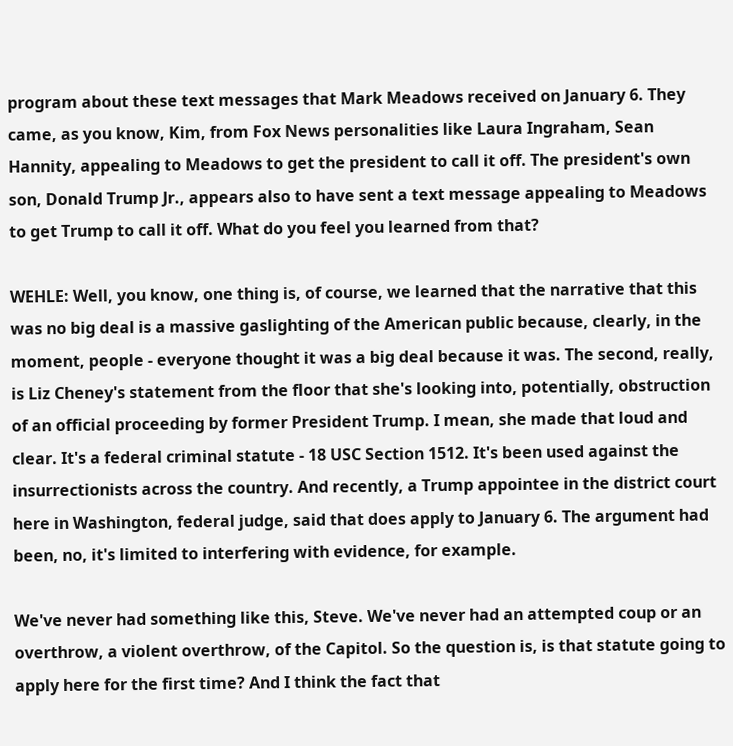program about these text messages that Mark Meadows received on January 6. They came, as you know, Kim, from Fox News personalities like Laura Ingraham, Sean Hannity, appealing to Meadows to get the president to call it off. The president's own son, Donald Trump Jr., appears also to have sent a text message appealing to Meadows to get Trump to call it off. What do you feel you learned from that?

WEHLE: Well, you know, one thing is, of course, we learned that the narrative that this was no big deal is a massive gaslighting of the American public because, clearly, in the moment, people - everyone thought it was a big deal because it was. The second, really, is Liz Cheney's statement from the floor that she's looking into, potentially, obstruction of an official proceeding by former President Trump. I mean, she made that loud and clear. It's a federal criminal statute - 18 USC Section 1512. It's been used against the insurrectionists across the country. And recently, a Trump appointee in the district court here in Washington, federal judge, said that does apply to January 6. The argument had been, no, it's limited to interfering with evidence, for example.

We've never had something like this, Steve. We've never had an attempted coup or an overthrow, a violent overthrow, of the Capitol. So the question is, is that statute going to apply here for the first time? And I think the fact that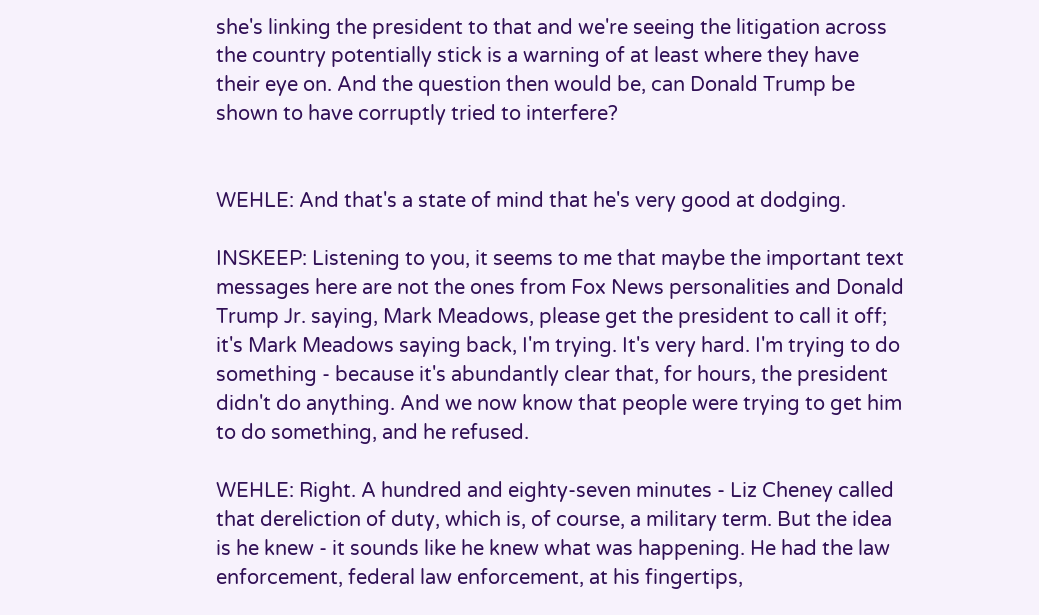she's linking the president to that and we're seeing the litigation across the country potentially stick is a warning of at least where they have their eye on. And the question then would be, can Donald Trump be shown to have corruptly tried to interfere?


WEHLE: And that's a state of mind that he's very good at dodging.

INSKEEP: Listening to you, it seems to me that maybe the important text messages here are not the ones from Fox News personalities and Donald Trump Jr. saying, Mark Meadows, please get the president to call it off; it's Mark Meadows saying back, I'm trying. It's very hard. I'm trying to do something - because it's abundantly clear that, for hours, the president didn't do anything. And we now know that people were trying to get him to do something, and he refused.

WEHLE: Right. A hundred and eighty-seven minutes - Liz Cheney called that dereliction of duty, which is, of course, a military term. But the idea is he knew - it sounds like he knew what was happening. He had the law enforcement, federal law enforcement, at his fingertips,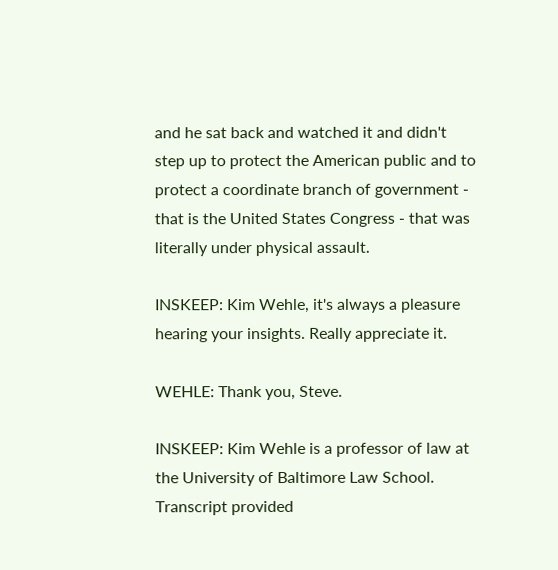and he sat back and watched it and didn't step up to protect the American public and to protect a coordinate branch of government - that is the United States Congress - that was literally under physical assault.

INSKEEP: Kim Wehle, it's always a pleasure hearing your insights. Really appreciate it.

WEHLE: Thank you, Steve.

INSKEEP: Kim Wehle is a professor of law at the University of Baltimore Law School. Transcript provided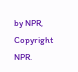by NPR, Copyright NPR.